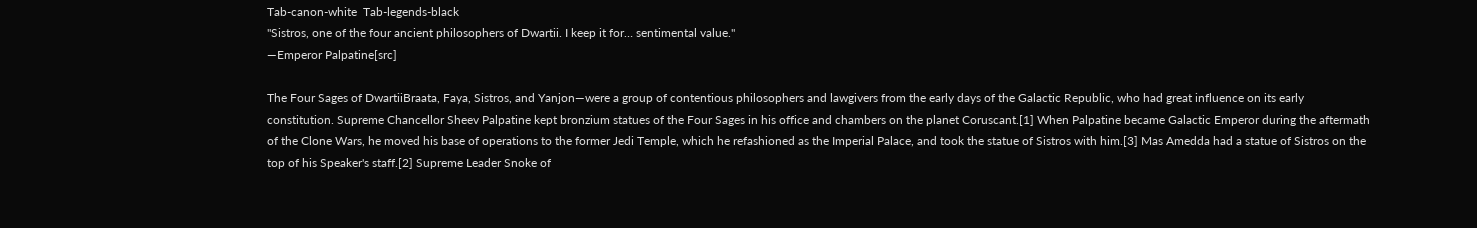Tab-canon-white  Tab-legends-black
"Sistros, one of the four ancient philosophers of Dwartii. I keep it for… sentimental value."
―Emperor Palpatine[src]

The Four Sages of DwartiiBraata, Faya, Sistros, and Yanjon—were a group of contentious philosophers and lawgivers from the early days of the Galactic Republic, who had great influence on its early constitution. Supreme Chancellor Sheev Palpatine kept bronzium statues of the Four Sages in his office and chambers on the planet Coruscant.[1] When Palpatine became Galactic Emperor during the aftermath of the Clone Wars, he moved his base of operations to the former Jedi Temple, which he refashioned as the Imperial Palace, and took the statue of Sistros with him.[3] Mas Amedda had a statue of Sistros on the top of his Speaker's staff.[2] Supreme Leader Snoke of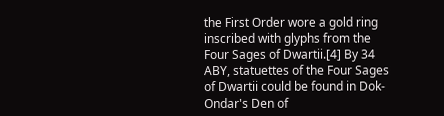the First Order wore a gold ring inscribed with glyphs from the Four Sages of Dwartii.[4] By 34 ABY, statuettes of the Four Sages of Dwartii could be found in Dok-Ondar's Den of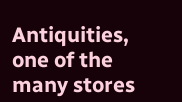Antiquities, one of the many stores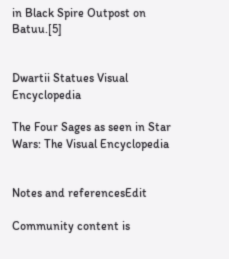in Black Spire Outpost on Batuu.[5]


Dwartii Statues Visual Encyclopedia

The Four Sages as seen in Star Wars: The Visual Encyclopedia


Notes and referencesEdit

Community content is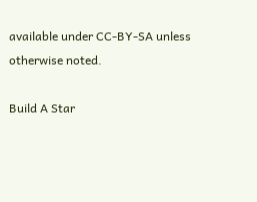available under CC-BY-SA unless otherwise noted.

Build A Star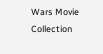Wars Movie Collection